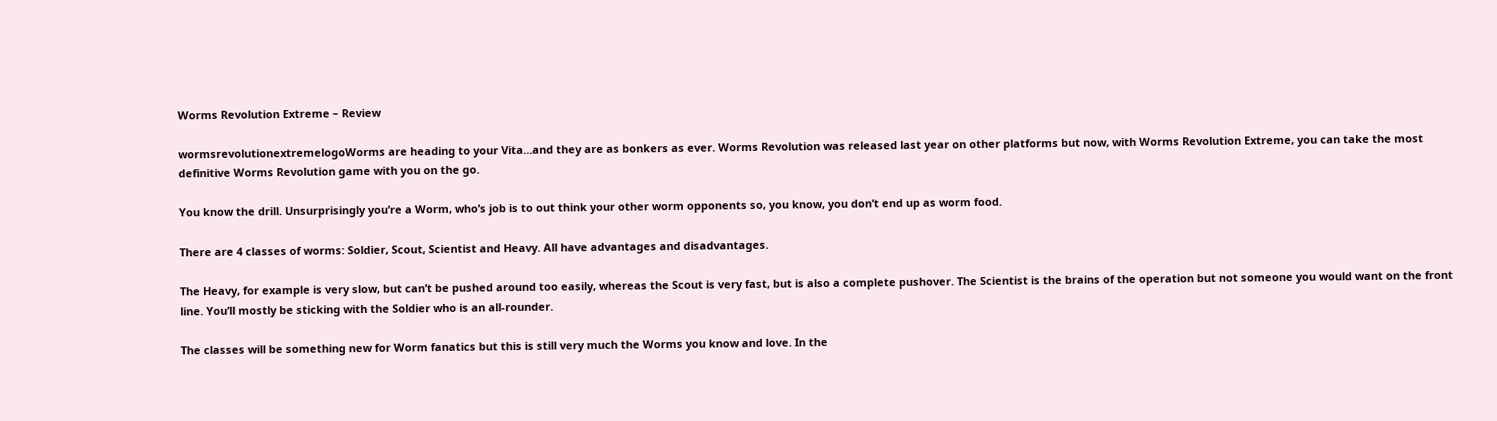Worms Revolution Extreme – Review

wormsrevolutionextremelogoWorms are heading to your Vita…and they are as bonkers as ever. Worms Revolution was released last year on other platforms but now, with Worms Revolution Extreme, you can take the most definitive Worms Revolution game with you on the go.

You know the drill. Unsurprisingly you’re a Worm, who’s job is to out think your other worm opponents so, you know, you don’t end up as worm food.

There are 4 classes of worms: Soldier, Scout, Scientist and Heavy. All have advantages and disadvantages.

The Heavy, for example is very slow, but can’t be pushed around too easily, whereas the Scout is very fast, but is also a complete pushover. The Scientist is the brains of the operation but not someone you would want on the front line. You’ll mostly be sticking with the Soldier who is an all-rounder.

The classes will be something new for Worm fanatics but this is still very much the Worms you know and love. In the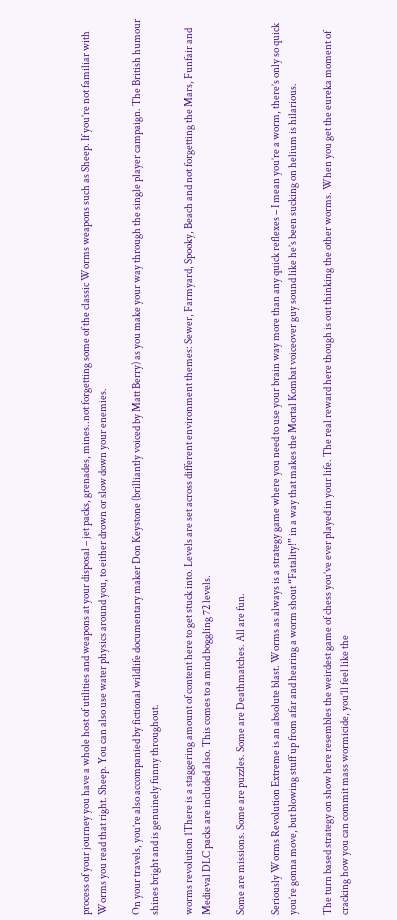process of your journey you have a whole host of utilities and weapons at your disposal – jet packs, grenades, mines..not forgetting some of the classic Worms weapons such as Sheep. If you’re not familiar with Worms you read that right. Sheep. You can also use water physics around you, to either drown or slow down your enemies.

On your travels, you’re also accompanied by fictional wildlife documentary maker Don Keystone (brilliantly voiced by Matt Berry) as you make your way through the single player campaign. The British humour shines bright and is genuinely funny throughout.

worms revolution 1There is a staggering amount of content here to get stuck into. Levels are set across different environment themes: Sewer, Farmyard, Spooky, Beach and not forgetting the Mars, Funfair and Medieval DLC packs are included also. This comes to a mind boggling 72 levels.

Some are missions. Some are puzzles. Some are Deathmatches. All are fun.

Seriously Worms Revolution Extreme is an absolute blast. Worms as always is a strategy game where you need to use your brain way more than any quick reflexes – I mean you’re a worm, there’s only so quick you’re gonna move, but blowing stuff up from afar and hearing a worm shout “Fatality!” in a way that makes the Mortal Kombat voiceover guy sound like he’s been sucking on helium is hilarious.

The turn based strategy on show here resembles the weirdest game of chess you’ve ever played in your life. The real reward here though is out thinking the other worms. When you get the eureka moment of cracking how you can commit mass wormicide, you’ll feel like the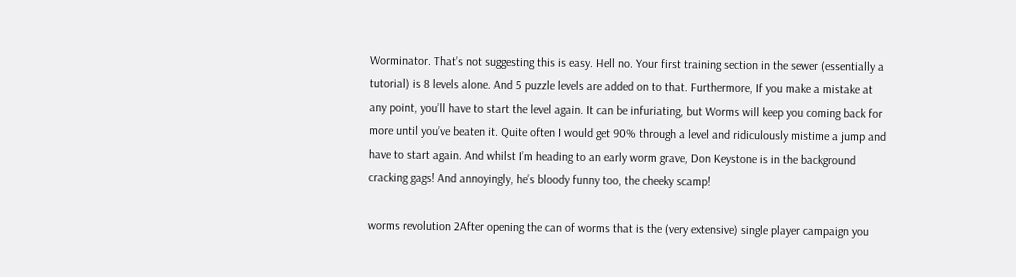Worminator. That’s not suggesting this is easy. Hell no. Your first training section in the sewer (essentially a tutorial) is 8 levels alone. And 5 puzzle levels are added on to that. Furthermore, If you make a mistake at any point, you’ll have to start the level again. It can be infuriating, but Worms will keep you coming back for more until you’ve beaten it. Quite often I would get 90% through a level and ridiculously mistime a jump and have to start again. And whilst I’m heading to an early worm grave, Don Keystone is in the background cracking gags! And annoyingly, he’s bloody funny too, the cheeky scamp!

worms revolution 2After opening the can of worms that is the (very extensive) single player campaign you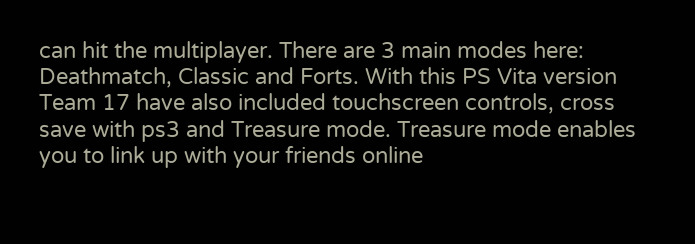can hit the multiplayer. There are 3 main modes here: Deathmatch, Classic and Forts. With this PS Vita version Team 17 have also included touchscreen controls, cross save with ps3 and Treasure mode. Treasure mode enables you to link up with your friends online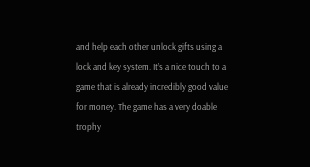and help each other unlock gifts using a lock and key system. It’s a nice touch to a game that is already incredibly good value for money. The game has a very doable trophy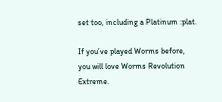set too, including a Platinum :plat.

If you’ve played Worms before, you will love Worms Revolution Extreme.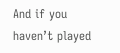And if you haven’t played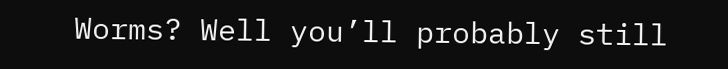Worms? Well you’ll probably still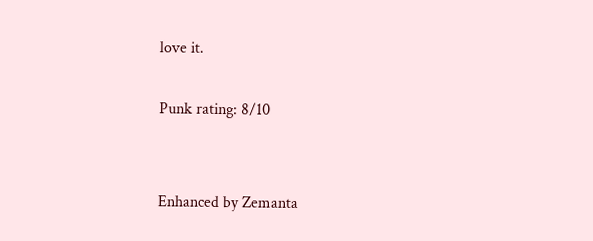love it.

Punk rating: 8/10


Enhanced by Zemanta